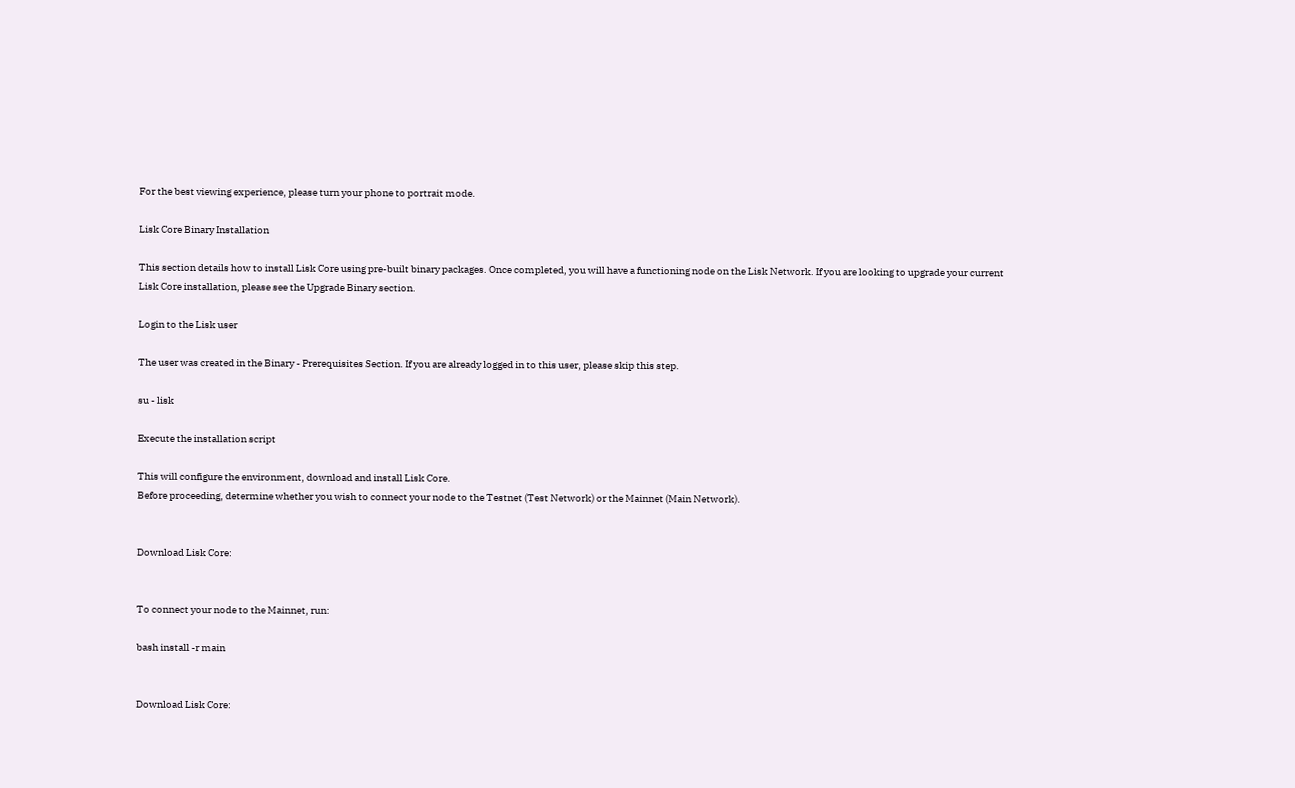For the best viewing experience, please turn your phone to portrait mode.

Lisk Core Binary Installation

This section details how to install Lisk Core using pre-built binary packages. Once completed, you will have a functioning node on the Lisk Network. If you are looking to upgrade your current Lisk Core installation, please see the Upgrade Binary section.

Login to the Lisk user

The user was created in the Binary - Prerequisites Section. If you are already logged in to this user, please skip this step.

su - lisk

Execute the installation script

This will configure the environment, download and install Lisk Core.
Before proceeding, determine whether you wish to connect your node to the Testnet (Test Network) or the Mainnet (Main Network).


Download Lisk Core:


To connect your node to the Mainnet, run:

bash install -r main


Download Lisk Core: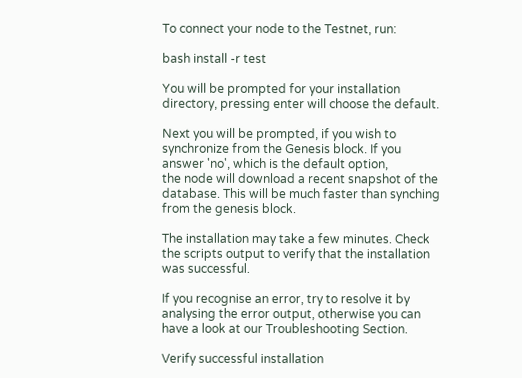To connect your node to the Testnet, run:

bash install -r test

You will be prompted for your installation directory, pressing enter will choose the default.

Next you will be prompted, if you wish to synchronize from the Genesis block. If you answer 'no', which is the default option,
the node will download a recent snapshot of the database. This will be much faster than synching from the genesis block.

The installation may take a few minutes. Check the scripts output to verify that the installation was successful.

If you recognise an error, try to resolve it by analysing the error output, otherwise you can have a look at our Troubleshooting Section.

Verify successful installation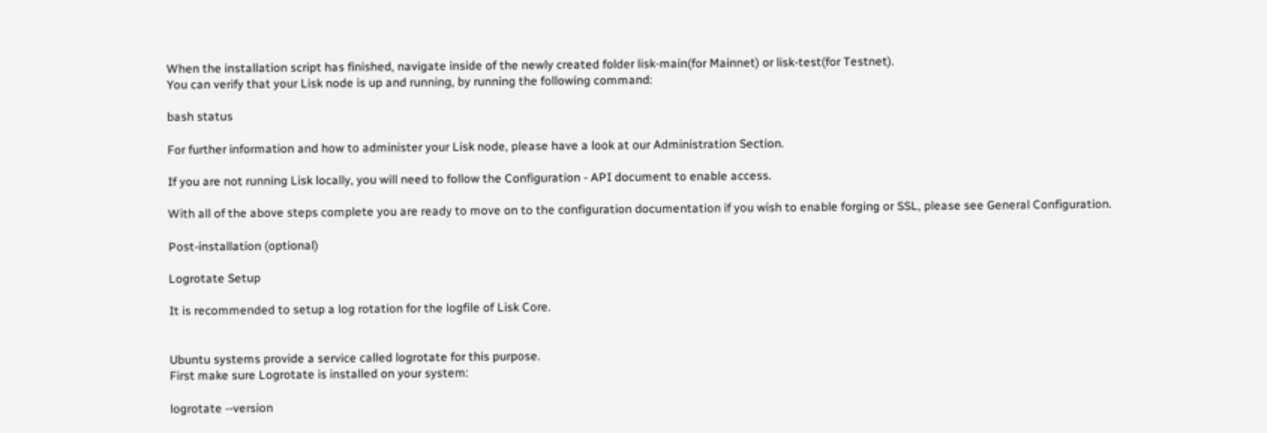When the installation script has finished, navigate inside of the newly created folder lisk-main(for Mainnet) or lisk-test(for Testnet).
You can verify that your Lisk node is up and running, by running the following command:

bash status

For further information and how to administer your Lisk node, please have a look at our Administration Section.

If you are not running Lisk locally, you will need to follow the Configuration - API document to enable access.

With all of the above steps complete you are ready to move on to the configuration documentation if you wish to enable forging or SSL, please see General Configuration.

Post-installation (optional)

Logrotate Setup

It is recommended to setup a log rotation for the logfile of Lisk Core.


Ubuntu systems provide a service called logrotate for this purpose.
First make sure Logrotate is installed on your system:

logrotate --version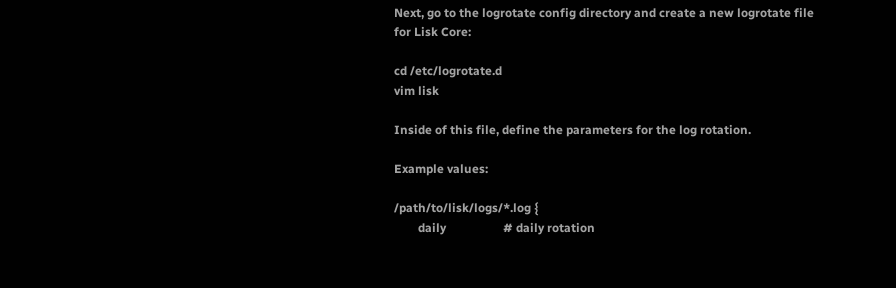Next, go to the logrotate config directory and create a new logrotate file for Lisk Core:

cd /etc/logrotate.d
vim lisk

Inside of this file, define the parameters for the log rotation.

Example values:

/path/to/lisk/logs/*.log {
        daily                   # daily rotation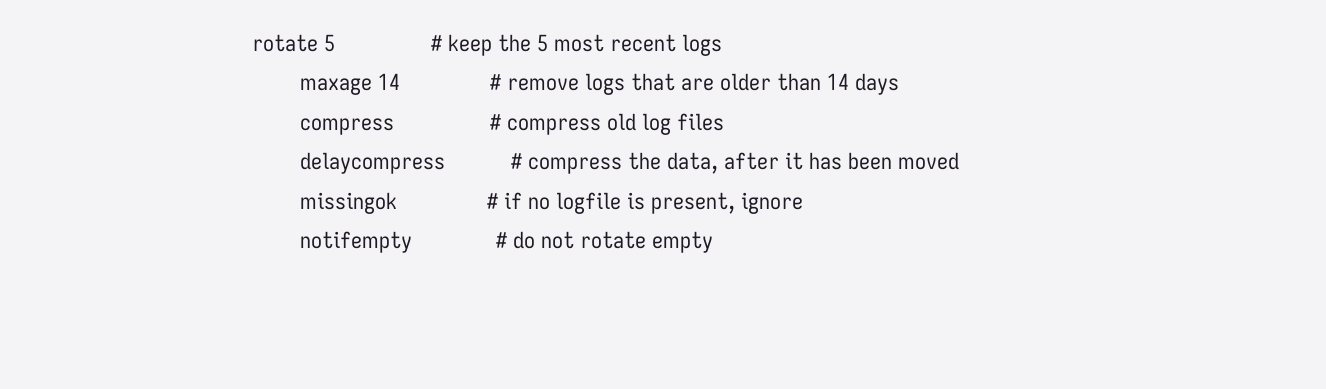rotate 5                # keep the 5 most recent logs
        maxage 14               # remove logs that are older than 14 days
        compress                # compress old log files
        delaycompress           # compress the data, after it has been moved
        missingok               # if no logfile is present, ignore
        notifempty              # do not rotate empty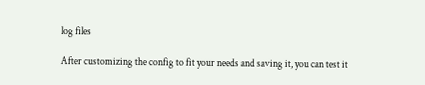log files

After customizing the config to fit your needs and saving it, you can test it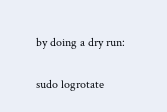by doing a dry run:

sudo logrotate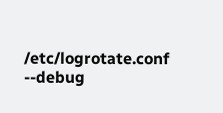/etc/logrotate.conf --debug